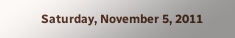Saturday, November 5, 2011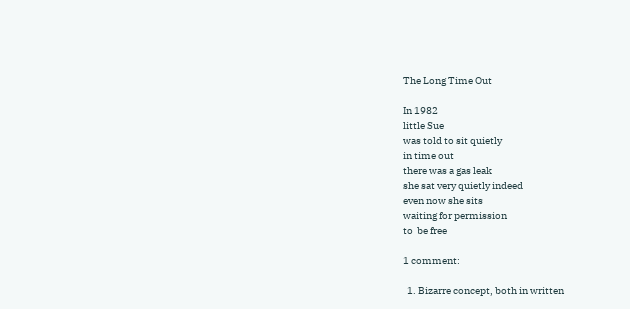The Long Time Out

In 1982
little Sue
was told to sit quietly
in time out
there was a gas leak
she sat very quietly indeed
even now she sits
waiting for permission
to  be free

1 comment:

  1. Bizarre concept, both in written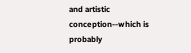and artistic conception--which is probably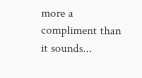more a compliment than it sounds...